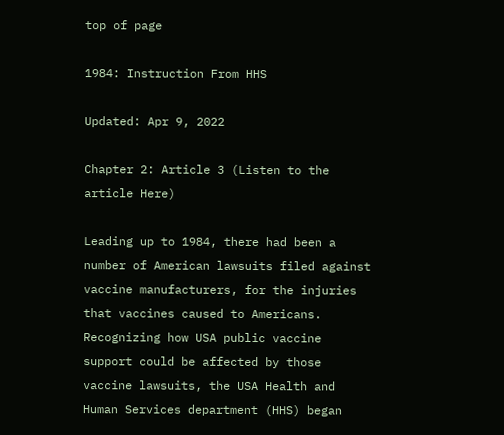top of page

1984: Instruction From HHS

Updated: Apr 9, 2022

Chapter 2: Article 3 (Listen to the article Here)

Leading up to 1984, there had been a number of American lawsuits filed against vaccine manufacturers, for the injuries that vaccines caused to Americans. Recognizing how USA public vaccine support could be affected by those vaccine lawsuits, the USA Health and Human Services department (HHS) began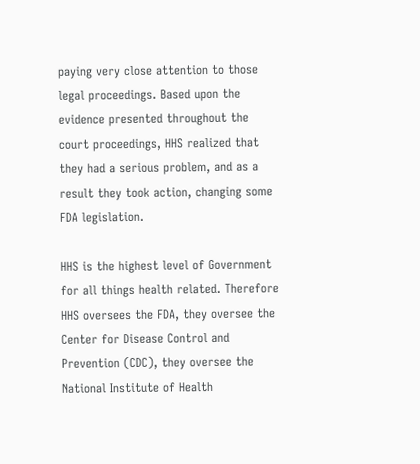paying very close attention to those legal proceedings. Based upon the evidence presented throughout the court proceedings, HHS realized that they had a serious problem, and as a result they took action, changing some FDA legislation.

HHS is the highest level of Government for all things health related. Therefore HHS oversees the FDA, they oversee the Center for Disease Control and Prevention (CDC), they oversee the National Institute of Health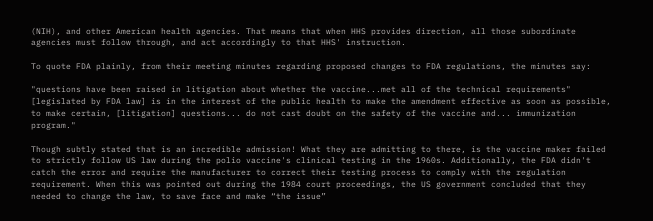(NIH), and other American health agencies. That means that when HHS provides direction, all those subordinate agencies must follow through, and act accordingly to that HHS' instruction.

To quote FDA plainly, from their meeting minutes regarding proposed changes to FDA regulations, the minutes say:

"questions have been raised in litigation about whether the vaccine...met all of the technical requirements" [legislated by FDA law] is in the interest of the public health to make the amendment effective as soon as possible, to make certain, [litigation] questions... do not cast doubt on the safety of the vaccine and... immunization program."

Though subtly stated that is an incredible admission! What they are admitting to there, is the vaccine maker failed to strictly follow US law during the polio vaccine's clinical testing in the 1960s. Additionally, the FDA didn't catch the error and require the manufacturer to correct their testing process to comply with the regulation requirement. When this was pointed out during the 1984 court proceedings, the US government concluded that they needed to change the law, to save face and make “the issue”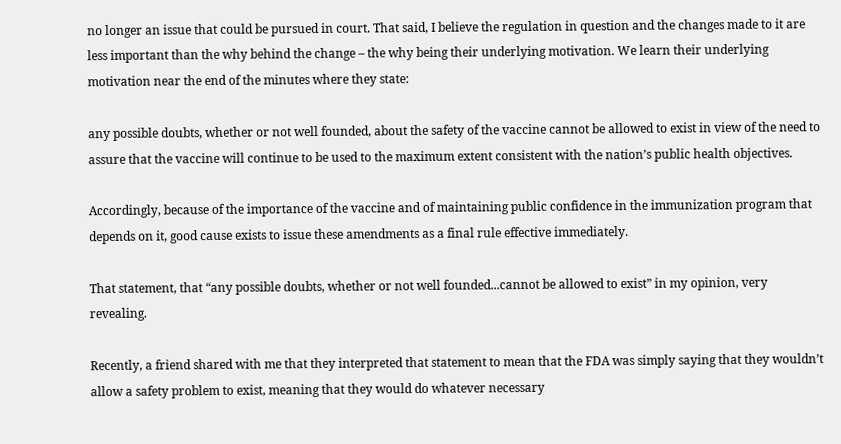no longer an issue that could be pursued in court. That said, I believe the regulation in question and the changes made to it are less important than the why behind the change – the why being their underlying motivation. We learn their underlying motivation near the end of the minutes where they state:

any possible doubts, whether or not well founded, about the safety of the vaccine cannot be allowed to exist in view of the need to assure that the vaccine will continue to be used to the maximum extent consistent with the nation’s public health objectives.

Accordingly, because of the importance of the vaccine and of maintaining public confidence in the immunization program that depends on it, good cause exists to issue these amendments as a final rule effective immediately.

That statement, that “any possible doubts, whether or not well founded...cannot be allowed to exist” in my opinion, very revealing.

Recently, a friend shared with me that they interpreted that statement to mean that the FDA was simply saying that they wouldn’t allow a safety problem to exist, meaning that they would do whatever necessary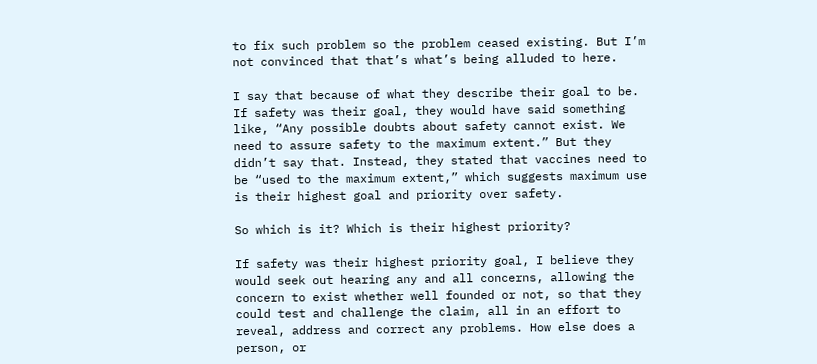to fix such problem so the problem ceased existing. But I’m not convinced that that’s what’s being alluded to here.

I say that because of what they describe their goal to be. If safety was their goal, they would have said something like, “Any possible doubts about safety cannot exist. We need to assure safety to the maximum extent.” But they didn’t say that. Instead, they stated that vaccines need to be “used to the maximum extent,” which suggests maximum use is their highest goal and priority over safety.

So which is it? Which is their highest priority?

If safety was their highest priority goal, I believe they would seek out hearing any and all concerns, allowing the concern to exist whether well founded or not, so that they could test and challenge the claim, all in an effort to reveal, address and correct any problems. How else does a person, or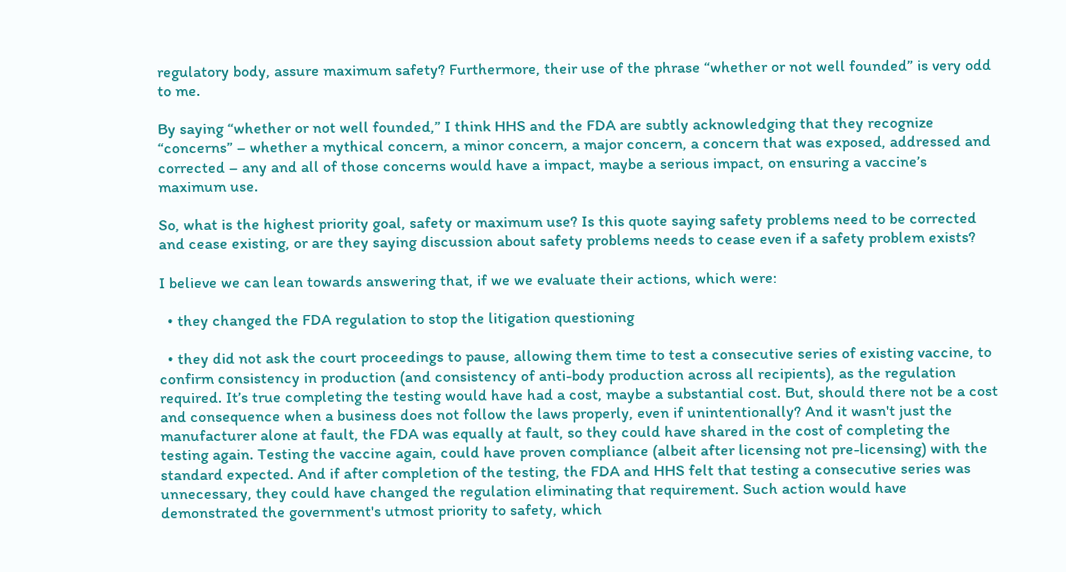regulatory body, assure maximum safety? Furthermore, their use of the phrase “whether or not well founded” is very odd to me.

By saying “whether or not well founded,” I think HHS and the FDA are subtly acknowledging that they recognize “concerns” – whether a mythical concern, a minor concern, a major concern, a concern that was exposed, addressed and corrected – any and all of those concerns would have a impact, maybe a serious impact, on ensuring a vaccine’s maximum use.

So, what is the highest priority goal, safety or maximum use? Is this quote saying safety problems need to be corrected and cease existing, or are they saying discussion about safety problems needs to cease even if a safety problem exists?

I believe we can lean towards answering that, if we we evaluate their actions, which were:

  • they changed the FDA regulation to stop the litigation questioning

  • they did not ask the court proceedings to pause, allowing them time to test a consecutive series of existing vaccine, to confirm consistency in production (and consistency of anti-body production across all recipients), as the regulation required. It’s true completing the testing would have had a cost, maybe a substantial cost. But, should there not be a cost and consequence when a business does not follow the laws properly, even if unintentionally? And it wasn't just the manufacturer alone at fault, the FDA was equally at fault, so they could have shared in the cost of completing the testing again. Testing the vaccine again, could have proven compliance (albeit after licensing not pre-licensing) with the standard expected. And if after completion of the testing, the FDA and HHS felt that testing a consecutive series was unnecessary, they could have changed the regulation eliminating that requirement. Such action would have demonstrated the government's utmost priority to safety, which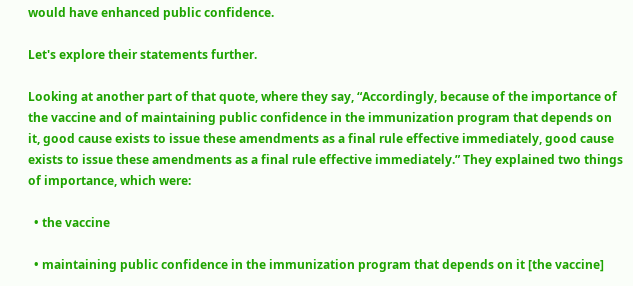would have enhanced public confidence.

Let's explore their statements further.

Looking at another part of that quote, where they say, “Accordingly, because of the importance of the vaccine and of maintaining public confidence in the immunization program that depends on it, good cause exists to issue these amendments as a final rule effective immediately, good cause exists to issue these amendments as a final rule effective immediately.” They explained two things of importance, which were:

  • the vaccine

  • maintaining public confidence in the immunization program that depends on it [the vaccine]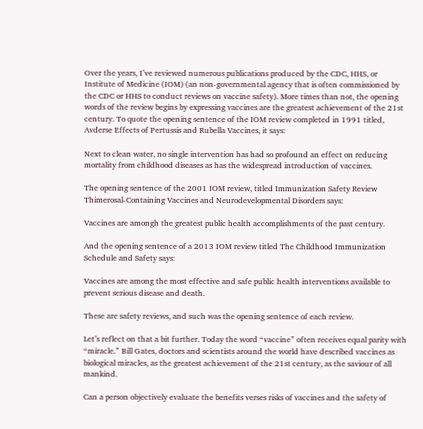Over the years, I’ve reviewed numerous publications produced by the CDC, HHS, or Institute of Medicine (IOM) (an non-governmental agency that is often commissioned by the CDC or HHS to conduct reviews on vaccine safety). More times than not, the opening words of the review begins by expressing vaccines are the greatest achievement of the 21st century. To quote the opening sentence of the IOM review completed in 1991 titled, Avderse Effects of Pertussis and Rubella Vaccines, it says:

Next to clean water, no single intervention has had so profound an effect on reducing mortality from childhood diseases as has the widespread introduction of vaccines.

The opening sentence of the 2001 IOM review, titled Immunization Safety Review Thimerosal-Containing Vaccines and Neurodevelopmental Disorders says:

Vaccines are amongh the greatest public health accomplishments of the past century.

And the opening sentence of a 2013 IOM review titled The Childhood Immunization Schedule and Safety says:

Vaccines are among the most effective and safe public health interventions available to prevent serious disease and death.

These are safety reviews, and such was the opening sentence of each review.

Let’s reflect on that a bit further. Today the word “vaccine” often receives equal parity with “miracle.” Bill Gates, doctors and scientists around the world have described vaccines as biological miracles, as the greatest achievement of the 21st century, as the saviour of all mankind.

Can a person objectively evaluate the benefits verses risks of vaccines and the safety of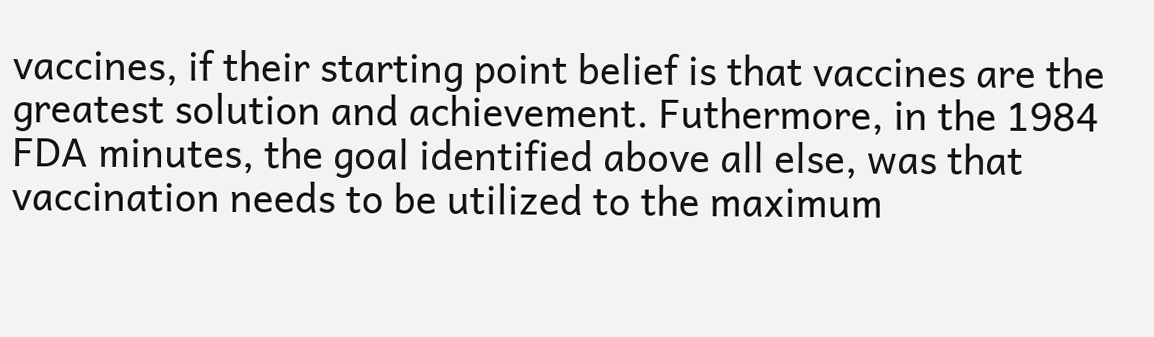vaccines, if their starting point belief is that vaccines are the greatest solution and achievement. Futhermore, in the 1984 FDA minutes, the goal identified above all else, was that vaccination needs to be utilized to the maximum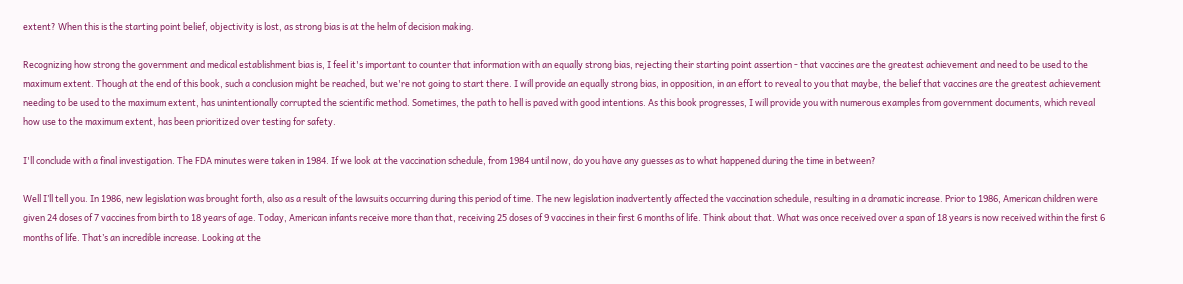extent? When this is the starting point belief, objectivity is lost, as strong bias is at the helm of decision making.

Recognizing how strong the government and medical establishment bias is, I feel it's important to counter that information with an equally strong bias, rejecting their starting point assertion - that vaccines are the greatest achievement and need to be used to the maximum extent. Though at the end of this book, such a conclusion might be reached, but we're not going to start there. I will provide an equally strong bias, in opposition, in an effort to reveal to you that maybe, the belief that vaccines are the greatest achievement needing to be used to the maximum extent, has unintentionally corrupted the scientific method. Sometimes, the path to hell is paved with good intentions. As this book progresses, I will provide you with numerous examples from government documents, which reveal how use to the maximum extent, has been prioritized over testing for safety.

I'll conclude with a final investigation. The FDA minutes were taken in 1984. If we look at the vaccination schedule, from 1984 until now, do you have any guesses as to what happened during the time in between?

Well I’ll tell you. In 1986, new legislation was brought forth, also as a result of the lawsuits occurring during this period of time. The new legislation inadvertently affected the vaccination schedule, resulting in a dramatic increase. Prior to 1986, American children were given 24 doses of 7 vaccines from birth to 18 years of age. Today, American infants receive more than that, receiving 25 doses of 9 vaccines in their first 6 months of life. Think about that. What was once received over a span of 18 years is now received within the first 6 months of life. That’s an incredible increase. Looking at the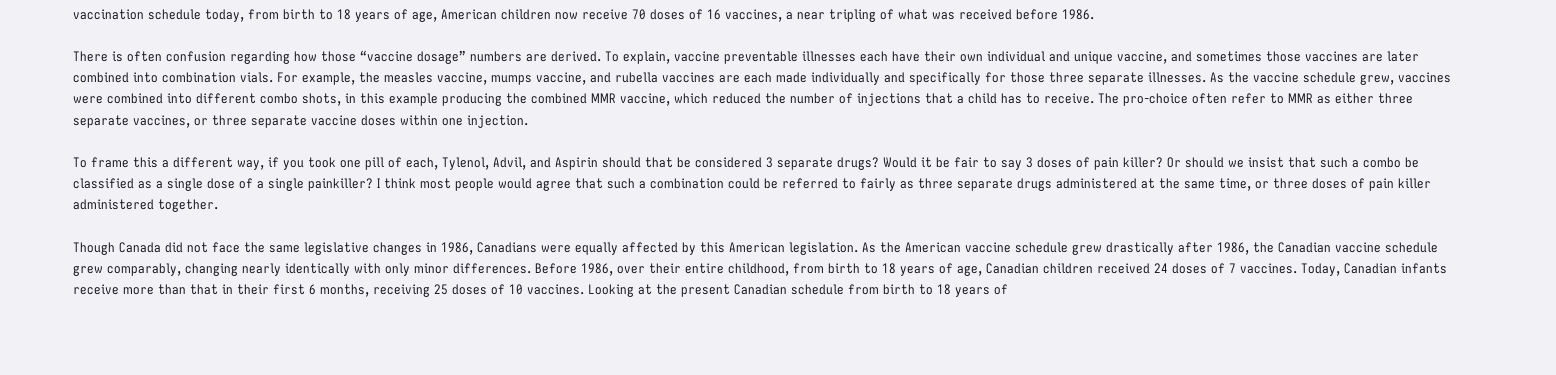vaccination schedule today, from birth to 18 years of age, American children now receive 70 doses of 16 vaccines, a near tripling of what was received before 1986.

There is often confusion regarding how those “vaccine dosage” numbers are derived. To explain, vaccine preventable illnesses each have their own individual and unique vaccine, and sometimes those vaccines are later combined into combination vials. For example, the measles vaccine, mumps vaccine, and rubella vaccines are each made individually and specifically for those three separate illnesses. As the vaccine schedule grew, vaccines were combined into different combo shots, in this example producing the combined MMR vaccine, which reduced the number of injections that a child has to receive. The pro-choice often refer to MMR as either three separate vaccines, or three separate vaccine doses within one injection.

To frame this a different way, if you took one pill of each, Tylenol, Advil, and Aspirin should that be considered 3 separate drugs? Would it be fair to say 3 doses of pain killer? Or should we insist that such a combo be classified as a single dose of a single painkiller? I think most people would agree that such a combination could be referred to fairly as three separate drugs administered at the same time, or three doses of pain killer administered together.

Though Canada did not face the same legislative changes in 1986, Canadians were equally affected by this American legislation. As the American vaccine schedule grew drastically after 1986, the Canadian vaccine schedule grew comparably, changing nearly identically with only minor differences. Before 1986, over their entire childhood, from birth to 18 years of age, Canadian children received 24 doses of 7 vaccines. Today, Canadian infants receive more than that in their first 6 months, receiving 25 doses of 10 vaccines. Looking at the present Canadian schedule from birth to 18 years of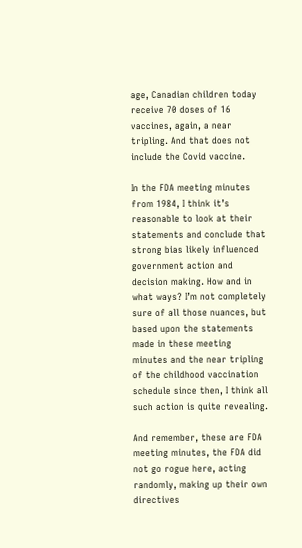age, Canadian children today receive 70 doses of 16 vaccines, again, a near tripling. And that does not include the Covid vaccine.

In the FDA meeting minutes from 1984, I think it’s reasonable to look at their statements and conclude that strong bias likely influenced government action and decision making. How and in what ways? I’m not completely sure of all those nuances, but based upon the statements made in these meeting minutes and the near tripling of the childhood vaccination schedule since then, I think all such action is quite revealing.

And remember, these are FDA meeting minutes, the FDA did not go rogue here, acting randomly, making up their own directives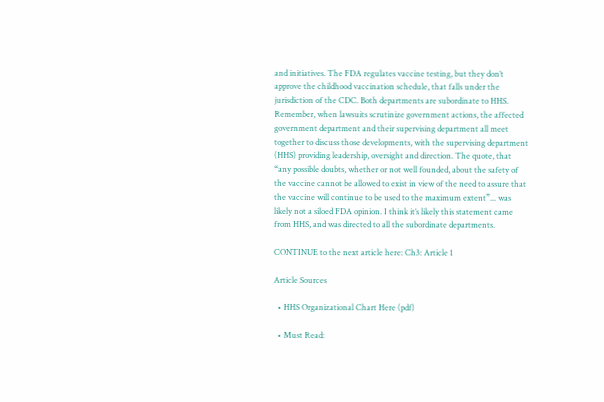and initiatives. The FDA regulates vaccine testing, but they don’t approve the childhood vaccination schedule, that falls under the jurisdiction of the CDC. Both departments are subordinate to HHS. Remember, when lawsuits scrutinize government actions, the affected government department and their supervising department all meet together to discuss those developments, with the supervising department (HHS) providing leadership, oversight and direction. The quote, that “any possible doubts, whether or not well founded, about the safety of the vaccine cannot be allowed to exist in view of the need to assure that the vaccine will continue to be used to the maximum extent”... was likely not a siloed FDA opinion. I think it’s likely this statement came from HHS, and was directed to all the subordinate departments.

CONTINUE to the next article here: Ch3: Article 1

Article Sources

  • HHS Organizational Chart Here (pdf)

  • Must Read: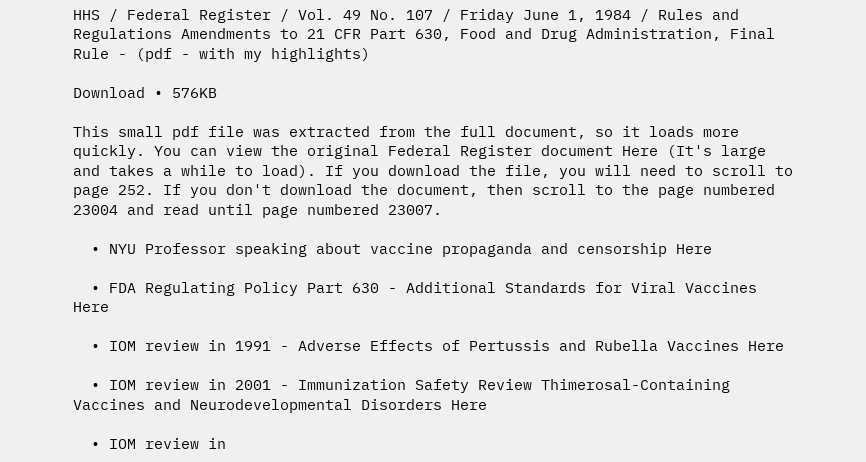HHS / Federal Register / Vol. 49 No. 107 / Friday June 1, 1984 / Rules and Regulations Amendments to 21 CFR Part 630, Food and Drug Administration, Final Rule - (pdf - with my highlights)

Download • 576KB

This small pdf file was extracted from the full document, so it loads more quickly. You can view the original Federal Register document Here (It's large and takes a while to load). If you download the file, you will need to scroll to page 252. If you don't download the document, then scroll to the page numbered 23004 and read until page numbered 23007.

  • NYU Professor speaking about vaccine propaganda and censorship Here

  • FDA Regulating Policy Part 630 - Additional Standards for Viral Vaccines Here

  • IOM review in 1991 - Adverse Effects of Pertussis and Rubella Vaccines Here

  • IOM review in 2001 - Immunization Safety Review Thimerosal-Containing Vaccines and Neurodevelopmental Disorders Here

  • IOM review in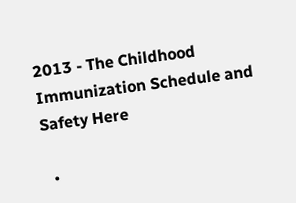2013 - The Childhood Immunization Schedule and Safety Here

  •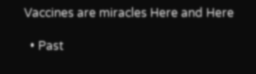Vaccines are miracles Here and Here

  • Past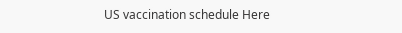US vaccination schedule Here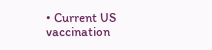• Current US vaccination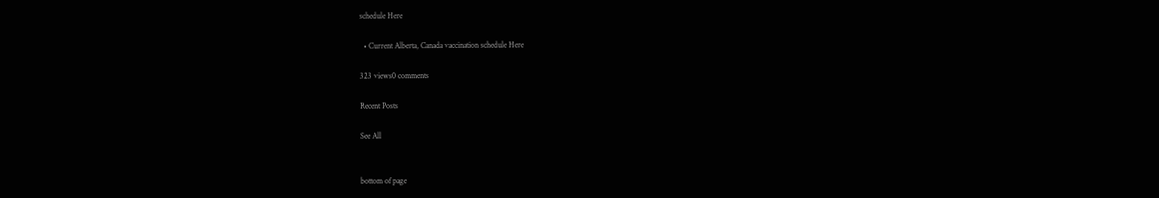schedule Here

  • Current Alberta, Canada vaccination schedule Here

323 views0 comments

Recent Posts

See All


bottom of page